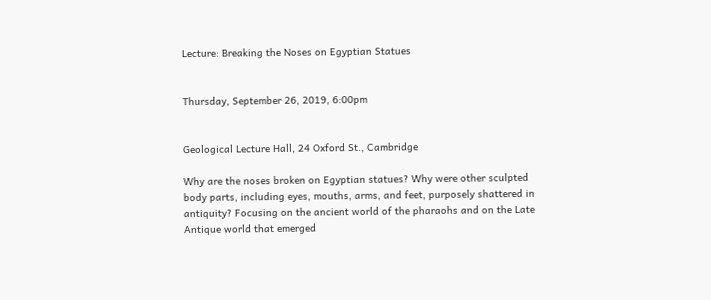Lecture: Breaking the Noses on Egyptian Statues


Thursday, September 26, 2019, 6:00pm


Geological Lecture Hall, 24 Oxford St., Cambridge

Why are the noses broken on Egyptian statues? Why were other sculpted body parts, including eyes, mouths, arms, and feet, purposely shattered in antiquity? Focusing on the ancient world of the pharaohs and on the Late Antique world that emerged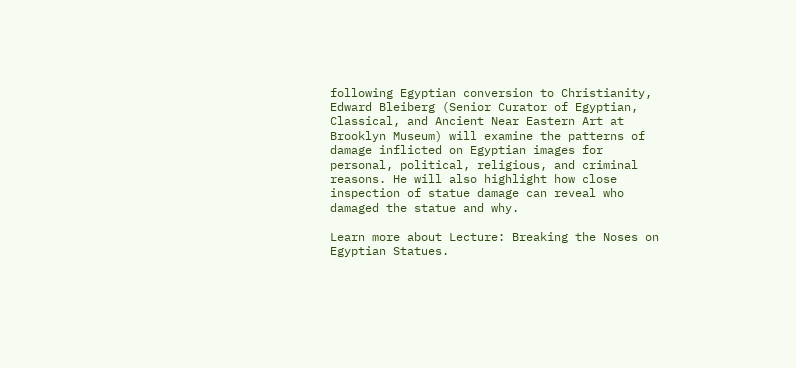following Egyptian conversion to Christianity, Edward Bleiberg (Senior Curator of Egyptian, Classical, and Ancient Near Eastern Art at Brooklyn Museum) will examine the patterns of damage inflicted on Egyptian images for personal, political, religious, and criminal reasons. He will also highlight how close inspection of statue damage can reveal who damaged the statue and why.

Learn more about Lecture: Breaking the Noses on Egyptian Statues.